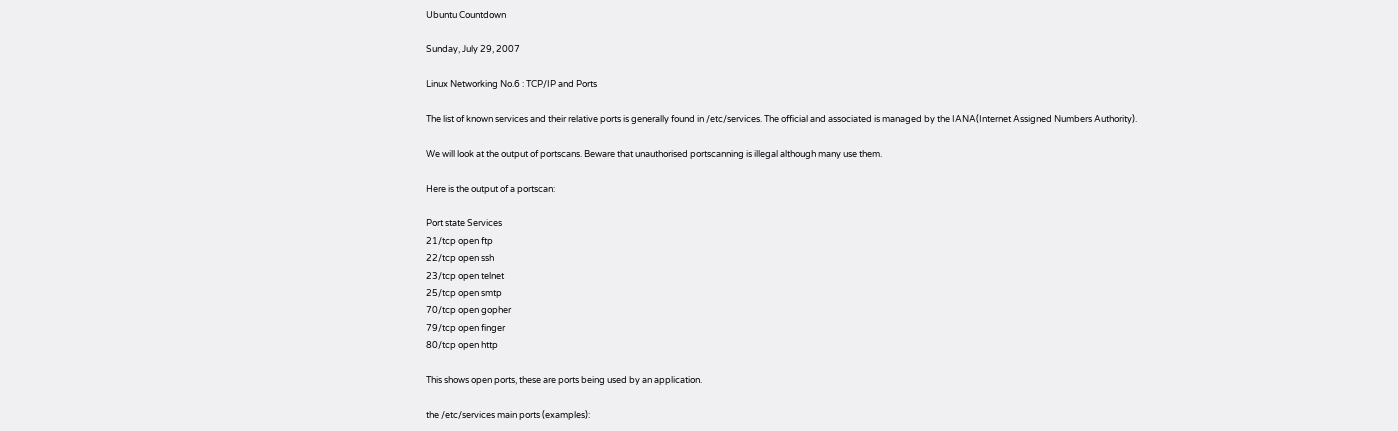Ubuntu Countdown

Sunday, July 29, 2007

Linux Networking No.6 : TCP/IP and Ports

The list of known services and their relative ports is generally found in /etc/services. The official and associated is managed by the IANA(Internet Assigned Numbers Authority).

We will look at the output of portscans. Beware that unauthorised portscanning is illegal although many use them.

Here is the output of a portscan:

Port state Services
21/tcp open ftp
22/tcp open ssh
23/tcp open telnet
25/tcp open smtp
70/tcp open gopher
79/tcp open finger
80/tcp open http

This shows open ports, these are ports being used by an application.

the /etc/services main ports (examples):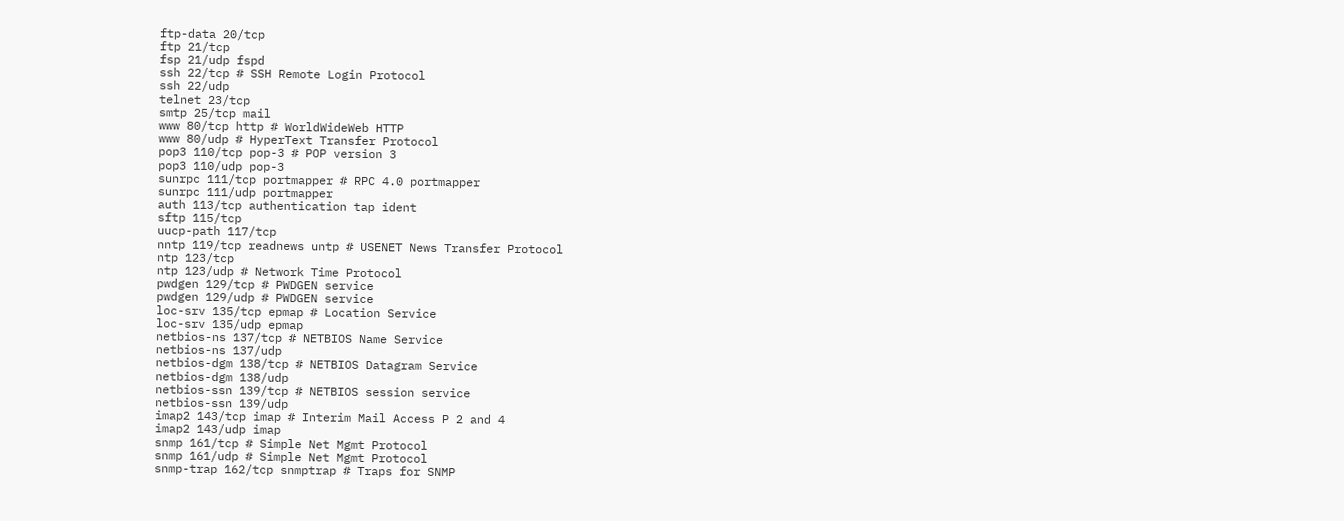ftp-data 20/tcp
ftp 21/tcp
fsp 21/udp fspd
ssh 22/tcp # SSH Remote Login Protocol
ssh 22/udp
telnet 23/tcp
smtp 25/tcp mail
www 80/tcp http # WorldWideWeb HTTP
www 80/udp # HyperText Transfer Protocol
pop3 110/tcp pop-3 # POP version 3
pop3 110/udp pop-3
sunrpc 111/tcp portmapper # RPC 4.0 portmapper
sunrpc 111/udp portmapper
auth 113/tcp authentication tap ident
sftp 115/tcp
uucp-path 117/tcp
nntp 119/tcp readnews untp # USENET News Transfer Protocol
ntp 123/tcp
ntp 123/udp # Network Time Protocol
pwdgen 129/tcp # PWDGEN service
pwdgen 129/udp # PWDGEN service
loc-srv 135/tcp epmap # Location Service
loc-srv 135/udp epmap
netbios-ns 137/tcp # NETBIOS Name Service
netbios-ns 137/udp
netbios-dgm 138/tcp # NETBIOS Datagram Service
netbios-dgm 138/udp
netbios-ssn 139/tcp # NETBIOS session service
netbios-ssn 139/udp
imap2 143/tcp imap # Interim Mail Access P 2 and 4
imap2 143/udp imap
snmp 161/tcp # Simple Net Mgmt Protocol
snmp 161/udp # Simple Net Mgmt Protocol
snmp-trap 162/tcp snmptrap # Traps for SNMP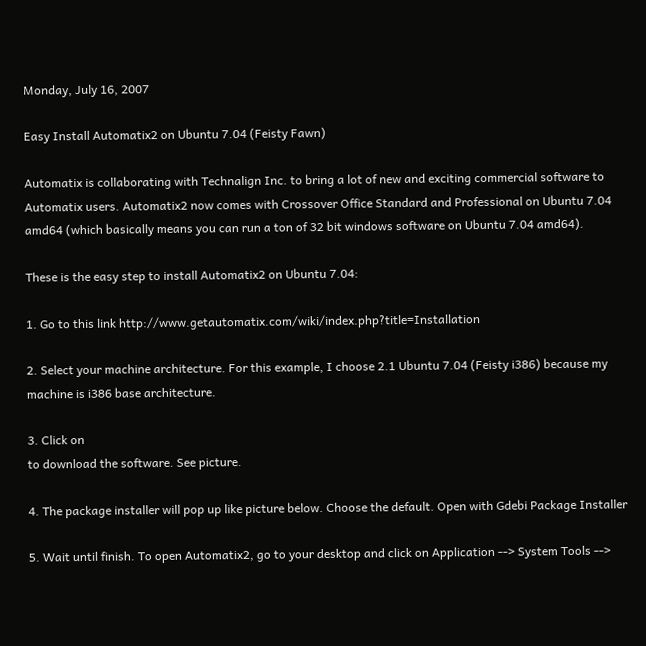Monday, July 16, 2007

Easy Install Automatix2 on Ubuntu 7.04 (Feisty Fawn)

Automatix is collaborating with Technalign Inc. to bring a lot of new and exciting commercial software to Automatix users. Automatix2 now comes with Crossover Office Standard and Professional on Ubuntu 7.04 amd64 (which basically means you can run a ton of 32 bit windows software on Ubuntu 7.04 amd64).

These is the easy step to install Automatix2 on Ubuntu 7.04:

1. Go to this link http://www.getautomatix.com/wiki/index.php?title=Installation

2. Select your machine architecture. For this example, I choose 2.1 Ubuntu 7.04 (Feisty i386) because my machine is i386 base architecture.

3. Click on
to download the software. See picture.

4. The package installer will pop up like picture below. Choose the default. Open with Gdebi Package Installer

5. Wait until finish. To open Automatix2, go to your desktop and click on Application --> System Tools -->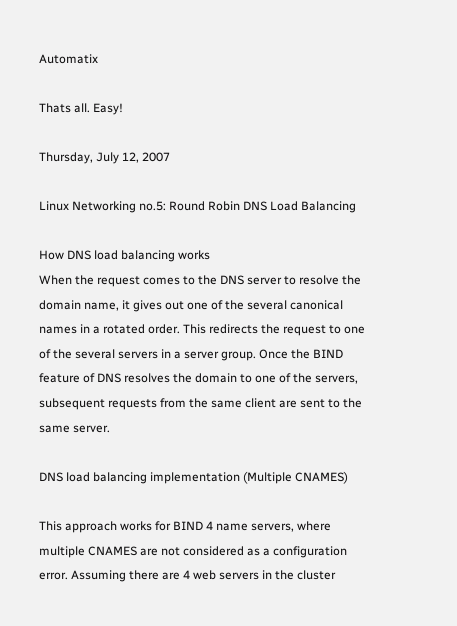Automatix

Thats all. Easy!

Thursday, July 12, 2007

Linux Networking no.5: Round Robin DNS Load Balancing

How DNS load balancing works
When the request comes to the DNS server to resolve the domain name, it gives out one of the several canonical names in a rotated order. This redirects the request to one of the several servers in a server group. Once the BIND feature of DNS resolves the domain to one of the servers, subsequent requests from the same client are sent to the same server.

DNS load balancing implementation (Multiple CNAMES)

This approach works for BIND 4 name servers, where multiple CNAMES are not considered as a configuration error. Assuming there are 4 web servers in the cluster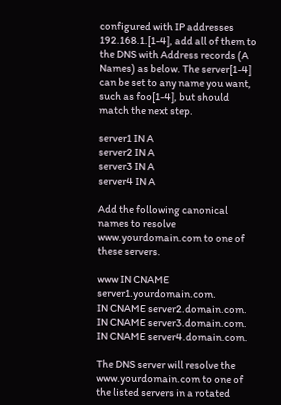configured with IP addresses 192.168.1.[1-4], add all of them to the DNS with Address records (A Names) as below. The server[1-4] can be set to any name you want, such as foo[1-4], but should match the next step.

server1 IN A
server2 IN A
server3 IN A
server4 IN A

Add the following canonical names to resolve www.yourdomain.com to one of these servers.

www IN CNAME server1.yourdomain.com.
IN CNAME server2.domain.com.
IN CNAME server3.domain.com.
IN CNAME server4.domain.com.

The DNS server will resolve the www.yourdomain.com to one of the listed servers in a rotated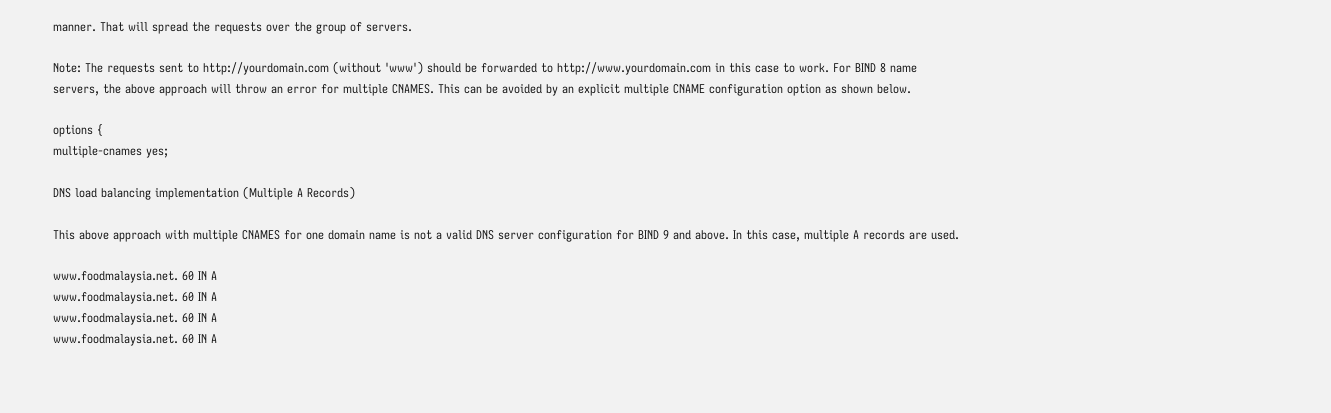manner. That will spread the requests over the group of servers.

Note: The requests sent to http://yourdomain.com (without 'www') should be forwarded to http://www.yourdomain.com in this case to work. For BIND 8 name servers, the above approach will throw an error for multiple CNAMES. This can be avoided by an explicit multiple CNAME configuration option as shown below.

options {
multiple-cnames yes;

DNS load balancing implementation (Multiple A Records)

This above approach with multiple CNAMES for one domain name is not a valid DNS server configuration for BIND 9 and above. In this case, multiple A records are used.

www.foodmalaysia.net. 60 IN A
www.foodmalaysia.net. 60 IN A
www.foodmalaysia.net. 60 IN A
www.foodmalaysia.net. 60 IN A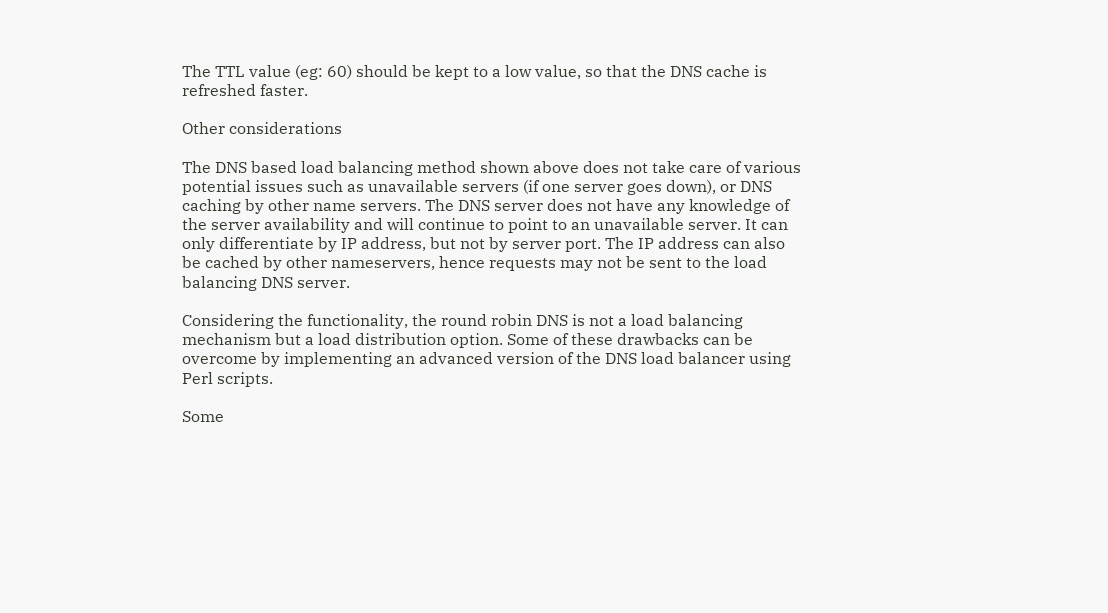The TTL value (eg: 60) should be kept to a low value, so that the DNS cache is refreshed faster.

Other considerations

The DNS based load balancing method shown above does not take care of various potential issues such as unavailable servers (if one server goes down), or DNS caching by other name servers. The DNS server does not have any knowledge of the server availability and will continue to point to an unavailable server. It can only differentiate by IP address, but not by server port. The IP address can also be cached by other nameservers, hence requests may not be sent to the load balancing DNS server.

Considering the functionality, the round robin DNS is not a load balancing mechanism but a load distribution option. Some of these drawbacks can be overcome by implementing an advanced version of the DNS load balancer using Perl scripts.

Some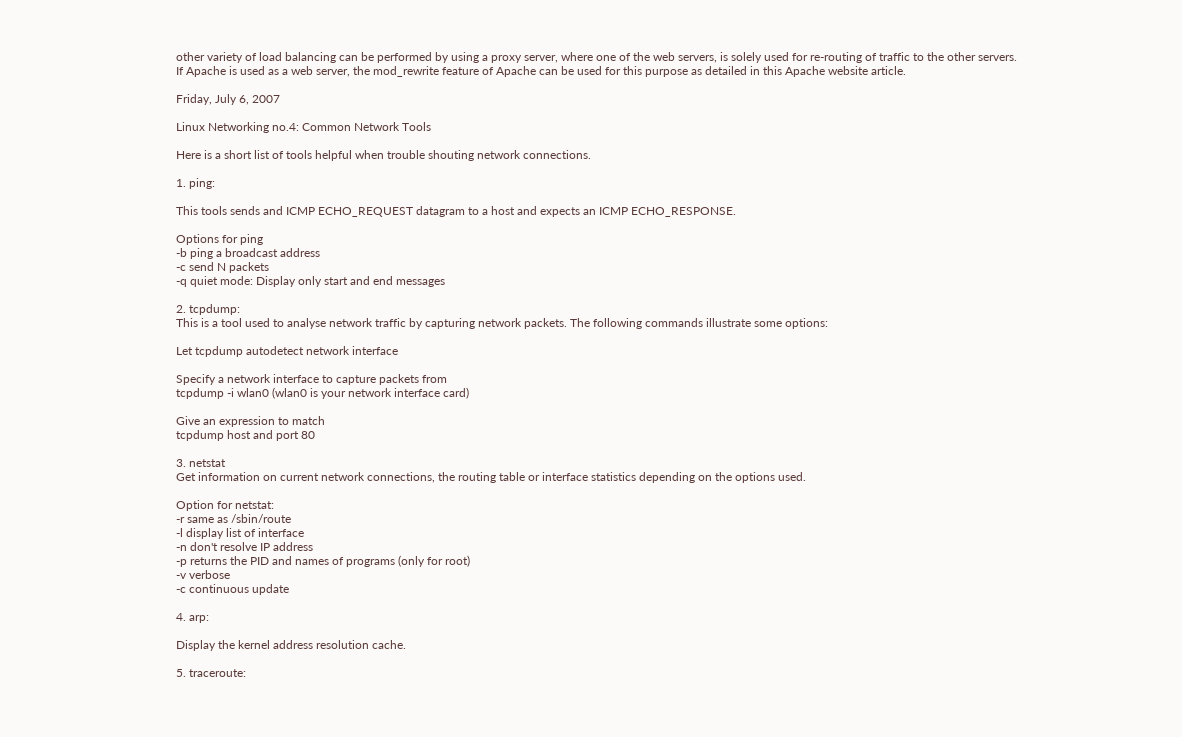other variety of load balancing can be performed by using a proxy server, where one of the web servers, is solely used for re-routing of traffic to the other servers. If Apache is used as a web server, the mod_rewrite feature of Apache can be used for this purpose as detailed in this Apache website article.

Friday, July 6, 2007

Linux Networking no.4: Common Network Tools

Here is a short list of tools helpful when trouble shouting network connections.

1. ping:

This tools sends and ICMP ECHO_REQUEST datagram to a host and expects an ICMP ECHO_RESPONSE.

Options for ping
-b ping a broadcast address
-c send N packets
-q quiet mode: Display only start and end messages

2. tcpdump:
This is a tool used to analyse network traffic by capturing network packets. The following commands illustrate some options:

Let tcpdump autodetect network interface

Specify a network interface to capture packets from
tcpdump -i wlan0 (wlan0 is your network interface card)

Give an expression to match
tcpdump host and port 80

3. netstat
Get information on current network connections, the routing table or interface statistics depending on the options used.

Option for netstat:
-r same as /sbin/route
-l display list of interface
-n don't resolve IP address
-p returns the PID and names of programs (only for root)
-v verbose
-c continuous update

4. arp:

Display the kernel address resolution cache.

5. traceroute: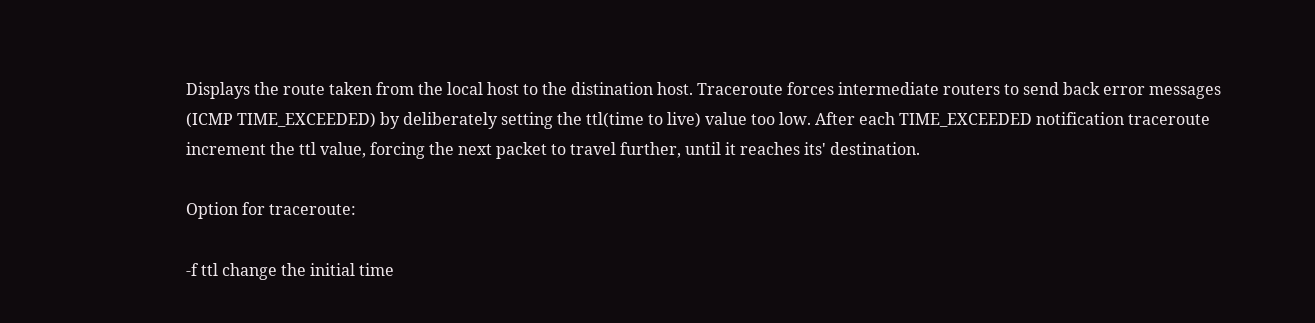Displays the route taken from the local host to the distination host. Traceroute forces intermediate routers to send back error messages (ICMP TIME_EXCEEDED) by deliberately setting the ttl(time to live) value too low. After each TIME_EXCEEDED notification traceroute increment the ttl value, forcing the next packet to travel further, until it reaches its' destination.

Option for traceroute:

-f ttl change the initial time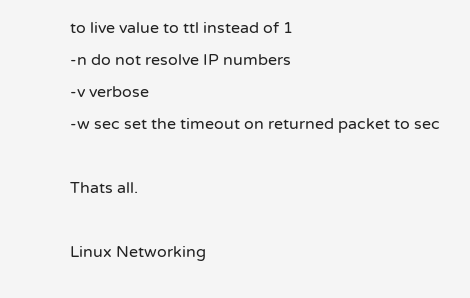to live value to ttl instead of 1
-n do not resolve IP numbers
-v verbose
-w sec set the timeout on returned packet to sec

Thats all.

Linux Networking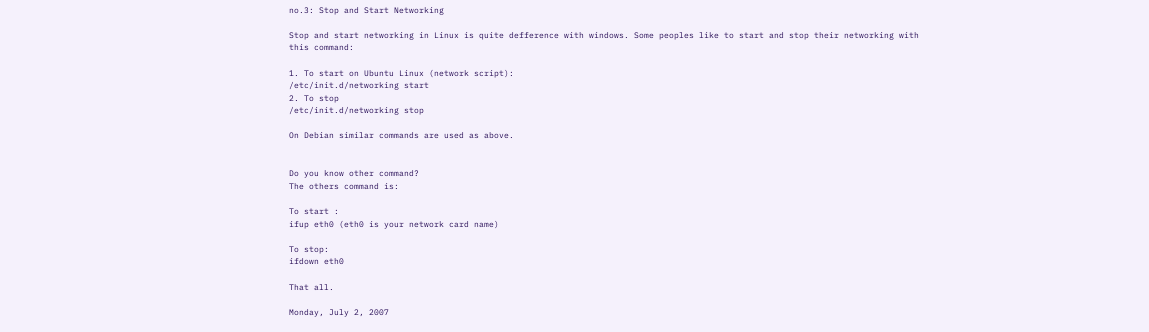no.3: Stop and Start Networking

Stop and start networking in Linux is quite defference with windows. Some peoples like to start and stop their networking with this command:

1. To start on Ubuntu Linux (network script):
/etc/init.d/networking start
2. To stop
/etc/init.d/networking stop

On Debian similar commands are used as above.


Do you know other command?
The others command is:

To start :
ifup eth0 (eth0 is your network card name)

To stop:
ifdown eth0

That all.

Monday, July 2, 2007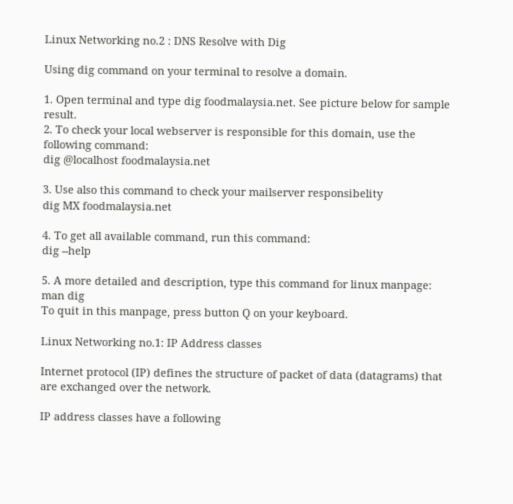Linux Networking no.2 : DNS Resolve with Dig

Using dig command on your terminal to resolve a domain.

1. Open terminal and type dig foodmalaysia.net. See picture below for sample result.
2. To check your local webserver is responsible for this domain, use the following command:
dig @localhost foodmalaysia.net

3. Use also this command to check your mailserver responsibelity
dig MX foodmalaysia.net

4. To get all available command, run this command:
dig --help

5. A more detailed and description, type this command for linux manpage:
man dig
To quit in this manpage, press button Q on your keyboard.

Linux Networking no.1: IP Address classes

Internet protocol (IP) defines the structure of packet of data (datagrams) that are exchanged over the network.

IP address classes have a following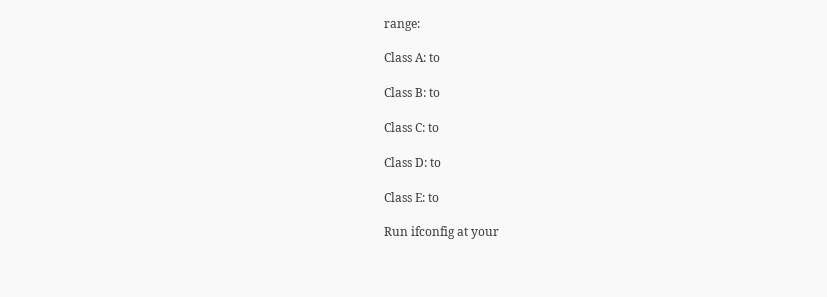range:

Class A: to

Class B: to

Class C: to

Class D: to

Class E: to

Run ifconfig at your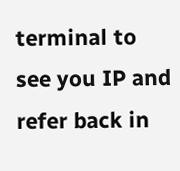terminal to see you IP and refer back in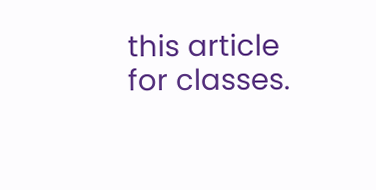this article for classes.